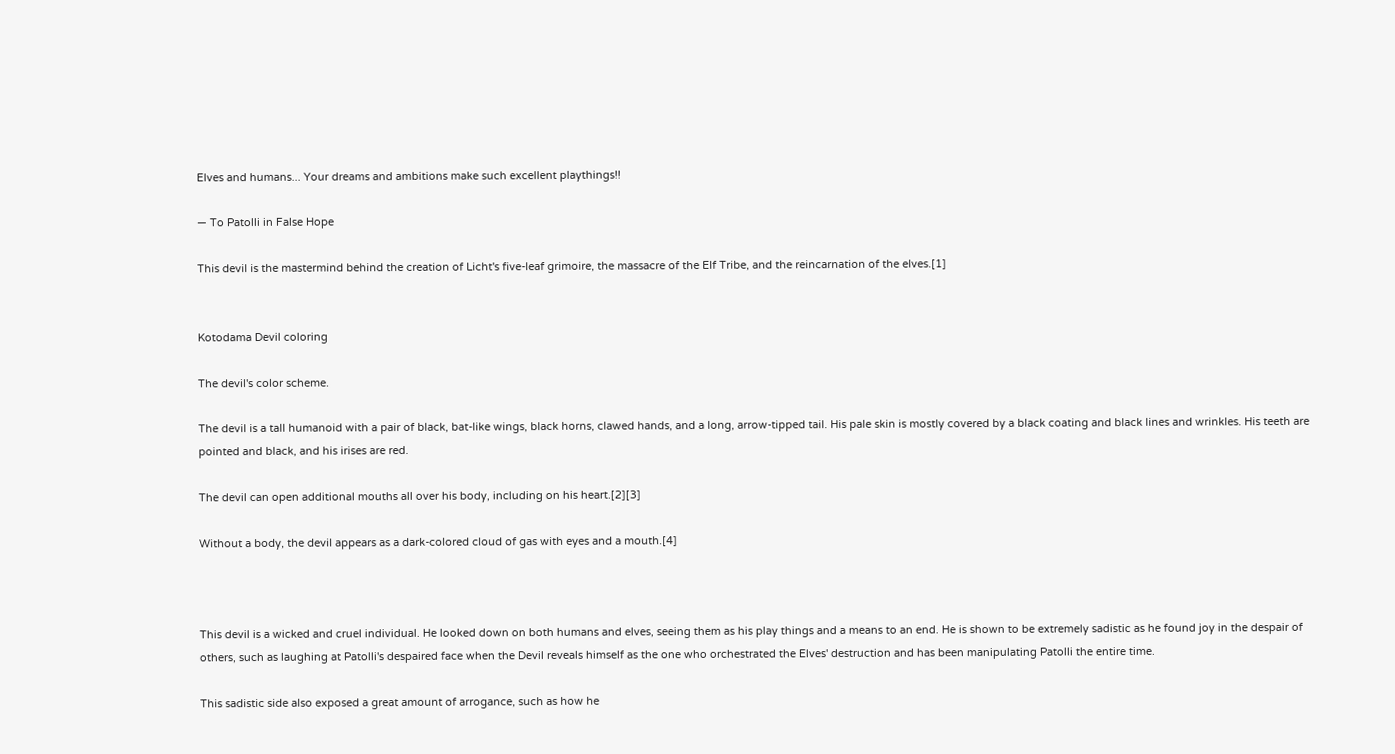Elves and humans... Your dreams and ambitions make such excellent playthings!!

— To Patolli in False Hope

This devil is the mastermind behind the creation of Licht's five-leaf grimoire, the massacre of the Elf Tribe, and the reincarnation of the elves.[1]


Kotodama Devil coloring

The devil's color scheme.

The devil is a tall humanoid with a pair of black, bat-like wings, black horns, clawed hands, and a long, arrow-tipped tail. His pale skin is mostly covered by a black coating and black lines and wrinkles. His teeth are pointed and black, and his irises are red.

The devil can open additional mouths all over his body, including on his heart.[2][3]

Without a body, the devil appears as a dark-colored cloud of gas with eyes and a mouth.[4]



This devil is a wicked and cruel individual. He looked down on both humans and elves, seeing them as his play things and a means to an end. He is shown to be extremely sadistic as he found joy in the despair of others, such as laughing at Patolli's despaired face when the Devil reveals himself as the one who orchestrated the Elves' destruction and has been manipulating Patolli the entire time.

This sadistic side also exposed a great amount of arrogance, such as how he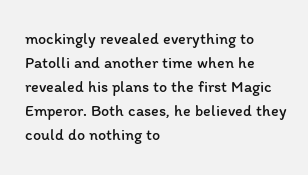mockingly revealed everything to Patolli and another time when he revealed his plans to the first Magic Emperor. Both cases, he believed they could do nothing to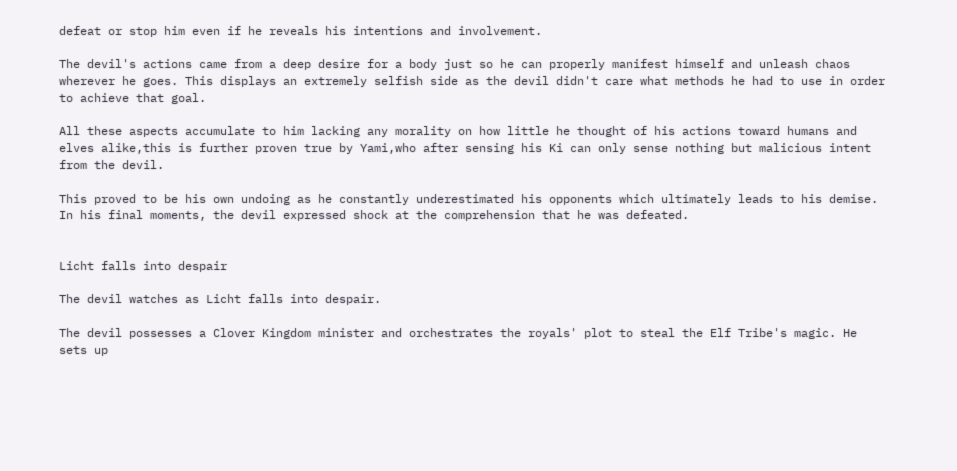defeat or stop him even if he reveals his intentions and involvement.

The devil's actions came from a deep desire for a body just so he can properly manifest himself and unleash chaos wherever he goes. This displays an extremely selfish side as the devil didn't care what methods he had to use in order to achieve that goal.

All these aspects accumulate to him lacking any morality on how little he thought of his actions toward humans and elves alike,this is further proven true by Yami,who after sensing his Ki can only sense nothing but malicious intent from the devil.

This proved to be his own undoing as he constantly underestimated his opponents which ultimately leads to his demise. In his final moments, the devil expressed shock at the comprehension that he was defeated.


Licht falls into despair

The devil watches as Licht falls into despair.

The devil possesses a Clover Kingdom minister and orchestrates the royals' plot to steal the Elf Tribe's magic. He sets up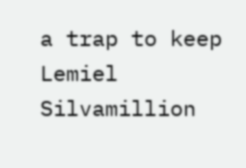a trap to keep Lemiel Silvamillion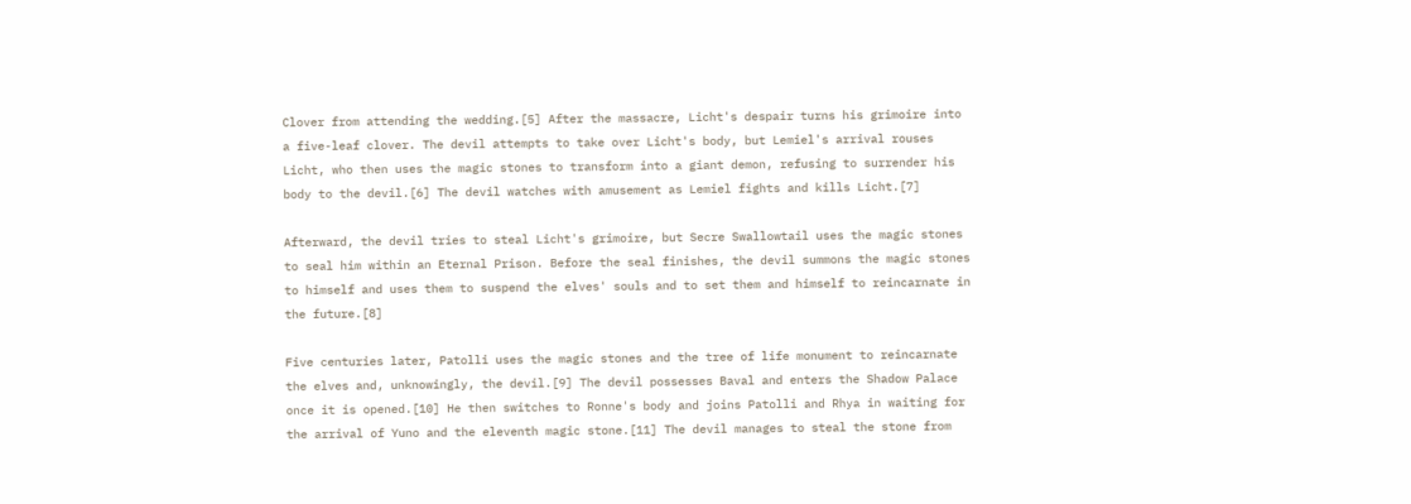Clover from attending the wedding.[5] After the massacre, Licht's despair turns his grimoire into a five-leaf clover. The devil attempts to take over Licht's body, but Lemiel's arrival rouses Licht, who then uses the magic stones to transform into a giant demon, refusing to surrender his body to the devil.[6] The devil watches with amusement as Lemiel fights and kills Licht.[7]

Afterward, the devil tries to steal Licht's grimoire, but Secre Swallowtail uses the magic stones to seal him within an Eternal Prison. Before the seal finishes, the devil summons the magic stones to himself and uses them to suspend the elves' souls and to set them and himself to reincarnate in the future.[8]

Five centuries later, Patolli uses the magic stones and the tree of life monument to reincarnate the elves and, unknowingly, the devil.[9] The devil possesses Baval and enters the Shadow Palace once it is opened.[10] He then switches to Ronne's body and joins Patolli and Rhya in waiting for the arrival of Yuno and the eleventh magic stone.[11] The devil manages to steal the stone from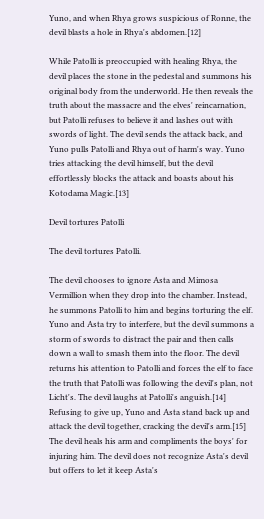Yuno, and when Rhya grows suspicious of Ronne, the devil blasts a hole in Rhya's abdomen.[12]

While Patolli is preoccupied with healing Rhya, the devil places the stone in the pedestal and summons his original body from the underworld. He then reveals the truth about the massacre and the elves' reincarnation, but Patolli refuses to believe it and lashes out with swords of light. The devil sends the attack back, and Yuno pulls Patolli and Rhya out of harm's way. Yuno tries attacking the devil himself, but the devil effortlessly blocks the attack and boasts about his Kotodama Magic.[13]

Devil tortures Patolli

The devil tortures Patolli.

The devil chooses to ignore Asta and Mimosa Vermillion when they drop into the chamber. Instead, he summons Patolli to him and begins torturing the elf. Yuno and Asta try to interfere, but the devil summons a storm of swords to distract the pair and then calls down a wall to smash them into the floor. The devil returns his attention to Patolli and forces the elf to face the truth that Patolli was following the devil's plan, not Licht's. The devil laughs at Patolli's anguish.[14] Refusing to give up, Yuno and Asta stand back up and attack the devil together, cracking the devil's arm.[15] The devil heals his arm and compliments the boys' for injuring him. The devil does not recognize Asta's devil but offers to let it keep Asta's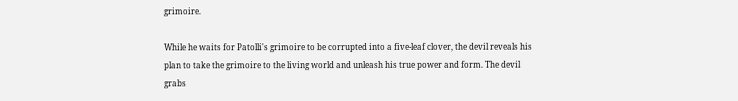grimoire.

While he waits for Patolli's grimoire to be corrupted into a five-leaf clover, the devil reveals his plan to take the grimoire to the living world and unleash his true power and form. The devil grabs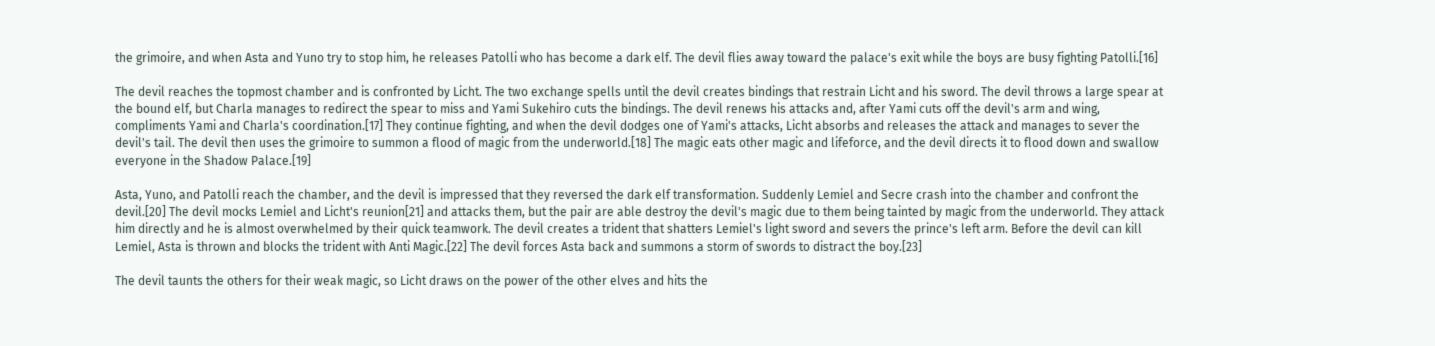the grimoire, and when Asta and Yuno try to stop him, he releases Patolli who has become a dark elf. The devil flies away toward the palace's exit while the boys are busy fighting Patolli.[16]

The devil reaches the topmost chamber and is confronted by Licht. The two exchange spells until the devil creates bindings that restrain Licht and his sword. The devil throws a large spear at the bound elf, but Charla manages to redirect the spear to miss and Yami Sukehiro cuts the bindings. The devil renews his attacks and, after Yami cuts off the devil's arm and wing, compliments Yami and Charla's coordination.[17] They continue fighting, and when the devil dodges one of Yami's attacks, Licht absorbs and releases the attack and manages to sever the devil's tail. The devil then uses the grimoire to summon a flood of magic from the underworld.[18] The magic eats other magic and lifeforce, and the devil directs it to flood down and swallow everyone in the Shadow Palace.[19]

Asta, Yuno, and Patolli reach the chamber, and the devil is impressed that they reversed the dark elf transformation. Suddenly Lemiel and Secre crash into the chamber and confront the devil.[20] The devil mocks Lemiel and Licht's reunion[21] and attacks them, but the pair are able destroy the devil's magic due to them being tainted by magic from the underworld. They attack him directly and he is almost overwhelmed by their quick teamwork. The devil creates a trident that shatters Lemiel's light sword and severs the prince's left arm. Before the devil can kill Lemiel, Asta is thrown and blocks the trident with Anti Magic.[22] The devil forces Asta back and summons a storm of swords to distract the boy.[23]

The devil taunts the others for their weak magic, so Licht draws on the power of the other elves and hits the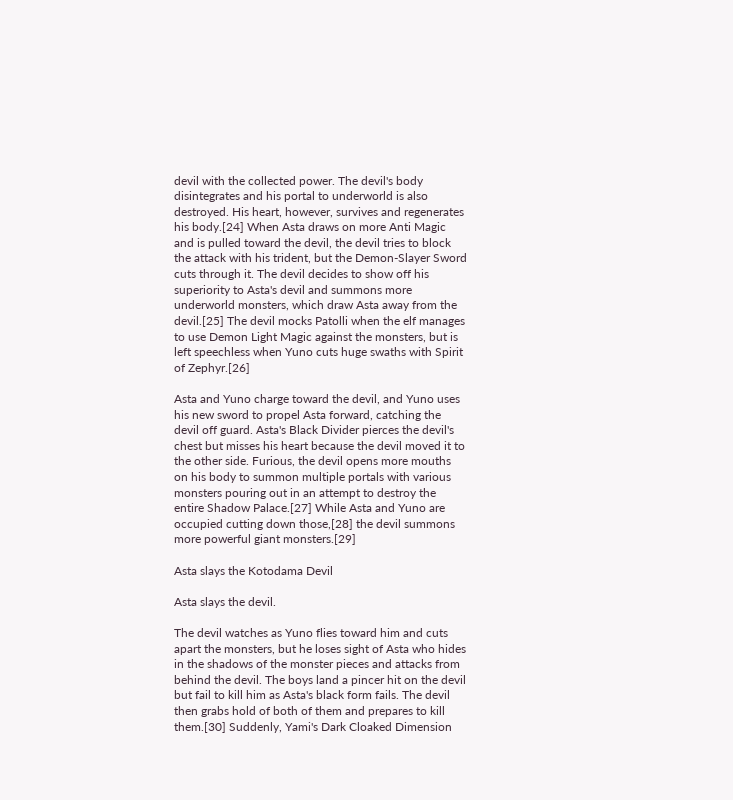devil with the collected power. The devil's body disintegrates and his portal to underworld is also destroyed. His heart, however, survives and regenerates his body.[24] When Asta draws on more Anti Magic and is pulled toward the devil, the devil tries to block the attack with his trident, but the Demon-Slayer Sword cuts through it. The devil decides to show off his superiority to Asta's devil and summons more underworld monsters, which draw Asta away from the devil.[25] The devil mocks Patolli when the elf manages to use Demon Light Magic against the monsters, but is left speechless when Yuno cuts huge swaths with Spirit of Zephyr.[26]

Asta and Yuno charge toward the devil, and Yuno uses his new sword to propel Asta forward, catching the devil off guard. Asta's Black Divider pierces the devil's chest but misses his heart because the devil moved it to the other side. Furious, the devil opens more mouths on his body to summon multiple portals with various monsters pouring out in an attempt to destroy the entire Shadow Palace.[27] While Asta and Yuno are occupied cutting down those,[28] the devil summons more powerful giant monsters.[29]

Asta slays the Kotodama Devil

Asta slays the devil.

The devil watches as Yuno flies toward him and cuts apart the monsters, but he loses sight of Asta who hides in the shadows of the monster pieces and attacks from behind the devil. The boys land a pincer hit on the devil but fail to kill him as Asta's black form fails. The devil then grabs hold of both of them and prepares to kill them.[30] Suddenly, Yami's Dark Cloaked Dimension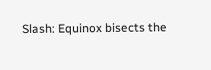Slash: Equinox bisects the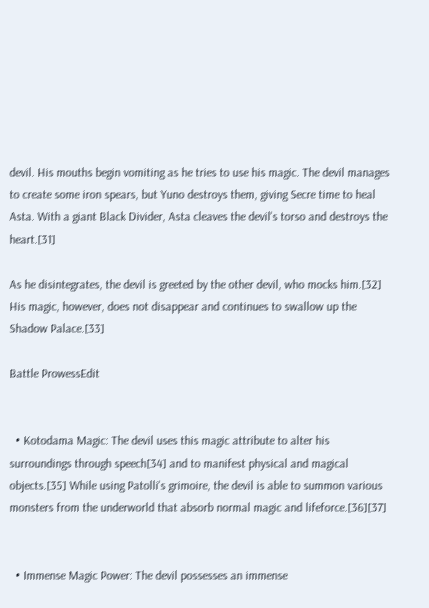devil. His mouths begin vomiting as he tries to use his magic. The devil manages to create some iron spears, but Yuno destroys them, giving Secre time to heal Asta. With a giant Black Divider, Asta cleaves the devil's torso and destroys the heart.[31]

As he disintegrates, the devil is greeted by the other devil, who mocks him.[32] His magic, however, does not disappear and continues to swallow up the Shadow Palace.[33]

Battle ProwessEdit


  • Kotodama Magic: The devil uses this magic attribute to alter his surroundings through speech[34] and to manifest physical and magical objects.[35] While using Patolli's grimoire, the devil is able to summon various monsters from the underworld that absorb normal magic and lifeforce.[36][37]


  • Immense Magic Power: The devil possesses an immense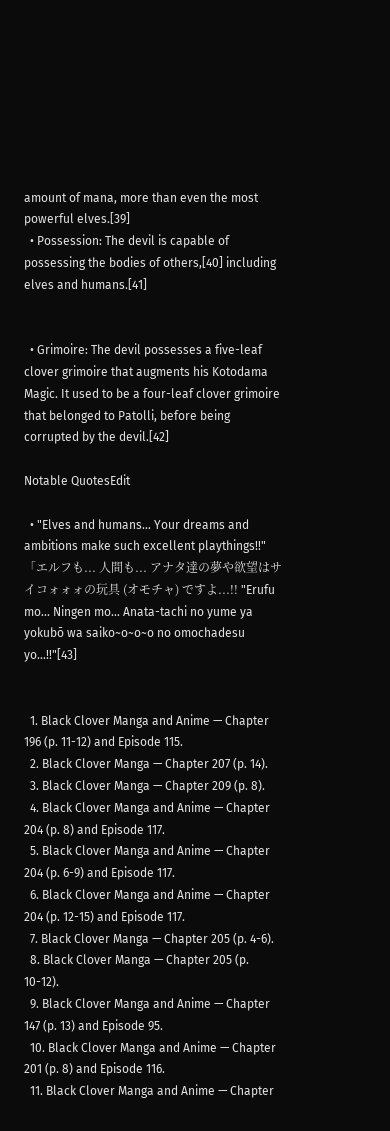amount of mana, more than even the most powerful elves.[39]
  • Possession: The devil is capable of possessing the bodies of others,[40] including elves and humans.[41]


  • Grimoire: The devil possesses a five-leaf clover grimoire that augments his Kotodama Magic. It used to be a four-leaf clover grimoire that belonged to Patolli, before being corrupted by the devil.[42]

Notable QuotesEdit

  • "Elves and humans... Your dreams and ambitions make such excellent playthings!!" 「エルフも... 人間も... アナタ達の夢や欲望はサイコォォォの玩具 (オモチャ) ですよ...!! "Erufu mo... Ningen mo... Anata-tachi no yume ya yokubō wa saiko~o~o~o no omochadesu yo...!!"[43]


  1. Black Clover Manga and Anime — Chapter 196 (p. 11-12) and Episode 115.
  2. Black Clover Manga — Chapter 207 (p. 14).
  3. Black Clover Manga — Chapter 209 (p. 8).
  4. Black Clover Manga and Anime — Chapter 204 (p. 8) and Episode 117.
  5. Black Clover Manga and Anime — Chapter 204 (p. 6-9) and Episode 117.
  6. Black Clover Manga and Anime — Chapter 204 (p. 12-15) and Episode 117.
  7. Black Clover Manga — Chapter 205 (p. 4-6).
  8. Black Clover Manga — Chapter 205 (p. 10-12).
  9. Black Clover Manga and Anime — Chapter 147 (p. 13) and Episode 95.
  10. Black Clover Manga and Anime — Chapter 201 (p. 8) and Episode 116.
  11. Black Clover Manga and Anime — Chapter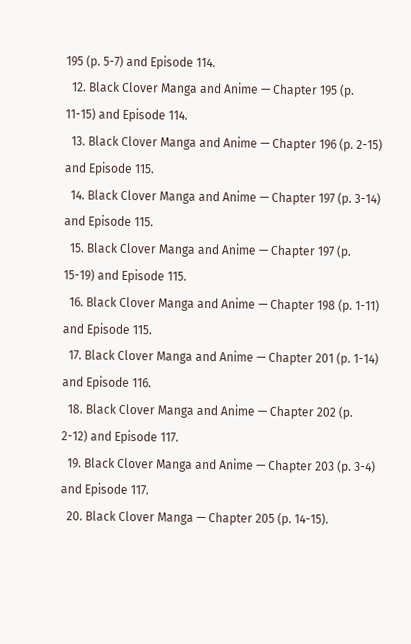195 (p. 5-7) and Episode 114.
  12. Black Clover Manga and Anime — Chapter 195 (p. 11-15) and Episode 114.
  13. Black Clover Manga and Anime — Chapter 196 (p. 2-15) and Episode 115.
  14. Black Clover Manga and Anime — Chapter 197 (p. 3-14) and Episode 115.
  15. Black Clover Manga and Anime — Chapter 197 (p. 15-19) and Episode 115.
  16. Black Clover Manga and Anime — Chapter 198 (p. 1-11) and Episode 115.
  17. Black Clover Manga and Anime — Chapter 201 (p. 1-14) and Episode 116.
  18. Black Clover Manga and Anime — Chapter 202 (p. 2-12) and Episode 117.
  19. Black Clover Manga and Anime — Chapter 203 (p. 3-4) and Episode 117.
  20. Black Clover Manga — Chapter 205 (p. 14-15).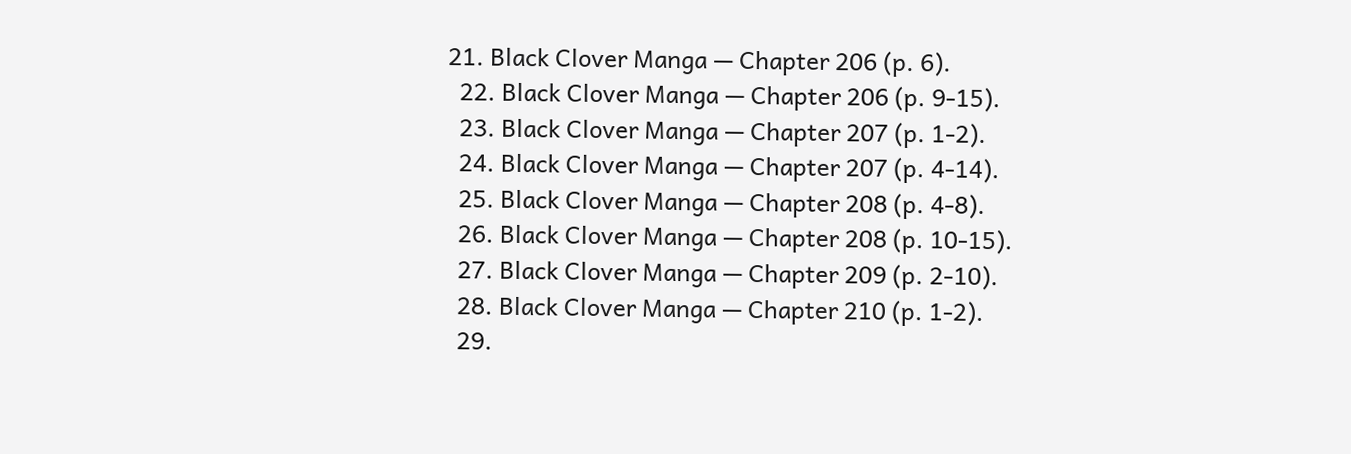21. Black Clover Manga — Chapter 206 (p. 6).
  22. Black Clover Manga — Chapter 206 (p. 9-15).
  23. Black Clover Manga — Chapter 207 (p. 1-2).
  24. Black Clover Manga — Chapter 207 (p. 4-14).
  25. Black Clover Manga — Chapter 208 (p. 4-8).
  26. Black Clover Manga — Chapter 208 (p. 10-15).
  27. Black Clover Manga — Chapter 209 (p. 2-10).
  28. Black Clover Manga — Chapter 210 (p. 1-2).
  29.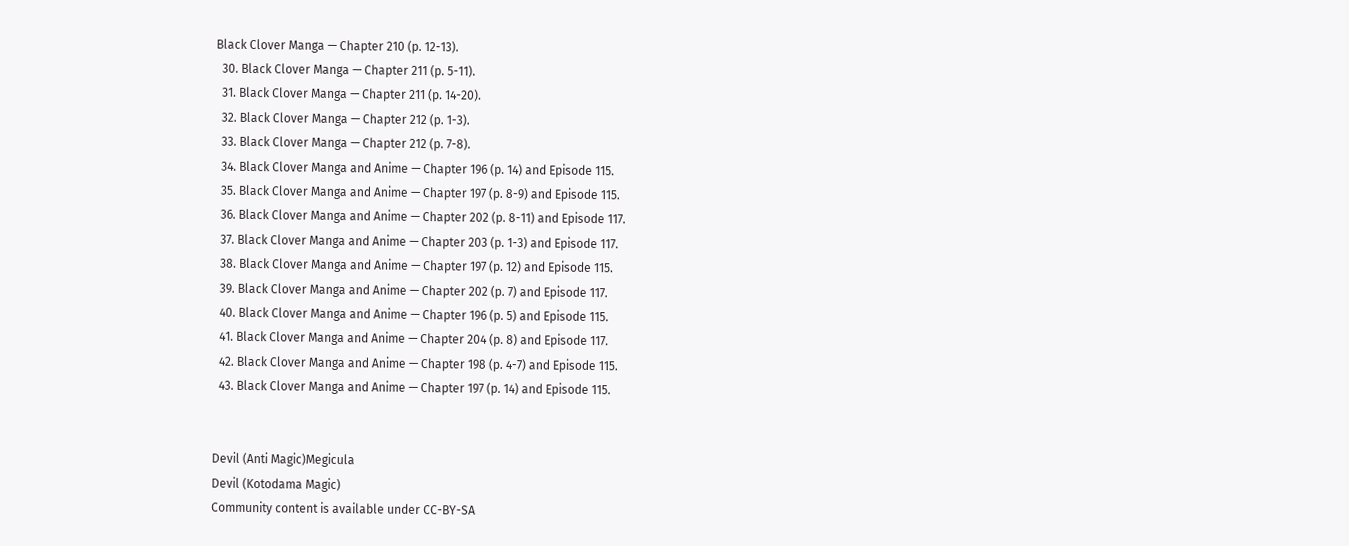Black Clover Manga — Chapter 210 (p. 12-13).
  30. Black Clover Manga — Chapter 211 (p. 5-11).
  31. Black Clover Manga — Chapter 211 (p. 14-20).
  32. Black Clover Manga — Chapter 212 (p. 1-3).
  33. Black Clover Manga — Chapter 212 (p. 7-8).
  34. Black Clover Manga and Anime — Chapter 196 (p. 14) and Episode 115.
  35. Black Clover Manga and Anime — Chapter 197 (p. 8-9) and Episode 115.
  36. Black Clover Manga and Anime — Chapter 202 (p. 8-11) and Episode 117.
  37. Black Clover Manga and Anime — Chapter 203 (p. 1-3) and Episode 117.
  38. Black Clover Manga and Anime — Chapter 197 (p. 12) and Episode 115.
  39. Black Clover Manga and Anime — Chapter 202 (p. 7) and Episode 117.
  40. Black Clover Manga and Anime — Chapter 196 (p. 5) and Episode 115.
  41. Black Clover Manga and Anime — Chapter 204 (p. 8) and Episode 117.
  42. Black Clover Manga and Anime — Chapter 198 (p. 4-7) and Episode 115.
  43. Black Clover Manga and Anime — Chapter 197 (p. 14) and Episode 115.


Devil (Anti Magic)Megicula
Devil (Kotodama Magic)
Community content is available under CC-BY-SA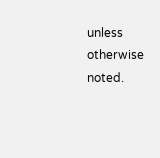unless otherwise noted.